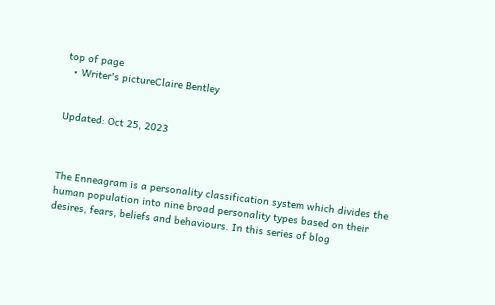top of page
  • Writer's pictureClaire Bentley


Updated: Oct 25, 2023



The Enneagram is a personality classification system which divides the human population into nine broad personality types based on their desires, fears, beliefs and behaviours. In this series of blog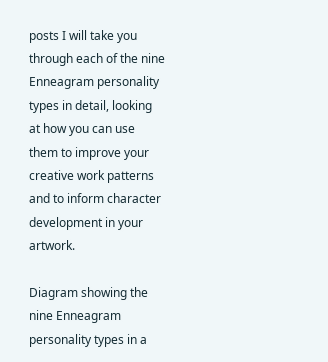posts I will take you through each of the nine Enneagram personality types in detail, looking at how you can use them to improve your creative work patterns and to inform character development in your artwork.

Diagram showing the nine Enneagram personality types in a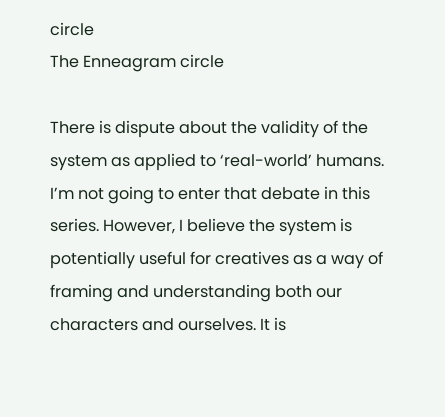circle
The Enneagram circle

There is dispute about the validity of the system as applied to ‘real-world’ humans. I’m not going to enter that debate in this series. However, I believe the system is potentially useful for creatives as a way of framing and understanding both our characters and ourselves. It is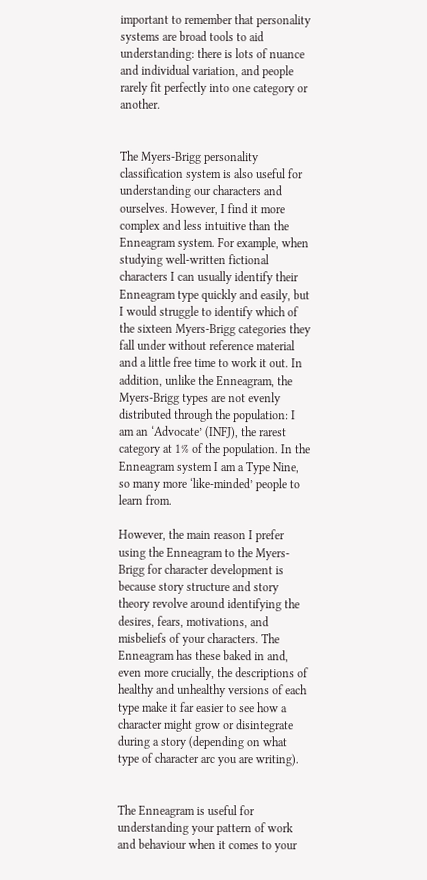important to remember that personality systems are broad tools to aid understanding: there is lots of nuance and individual variation, and people rarely fit perfectly into one category or another.


The Myers-Brigg personality classification system is also useful for understanding our characters and ourselves. However, I find it more complex and less intuitive than the Enneagram system. For example, when studying well-written fictional characters I can usually identify their Enneagram type quickly and easily, but I would struggle to identify which of the sixteen Myers-Brigg categories they fall under without reference material and a little free time to work it out. In addition, unlike the Enneagram, the Myers-Brigg types are not evenly distributed through the population: I am an ‘Advocate’ (INFJ), the rarest category at 1% of the population. In the Enneagram system I am a Type Nine, so many more ‘like-minded’ people to learn from.

However, the main reason I prefer using the Enneagram to the Myers-Brigg for character development is because story structure and story theory revolve around identifying the desires, fears, motivations, and misbeliefs of your characters. The Enneagram has these baked in and, even more crucially, the descriptions of healthy and unhealthy versions of each type make it far easier to see how a character might grow or disintegrate during a story (depending on what type of character arc you are writing).


The Enneagram is useful for understanding your pattern of work and behaviour when it comes to your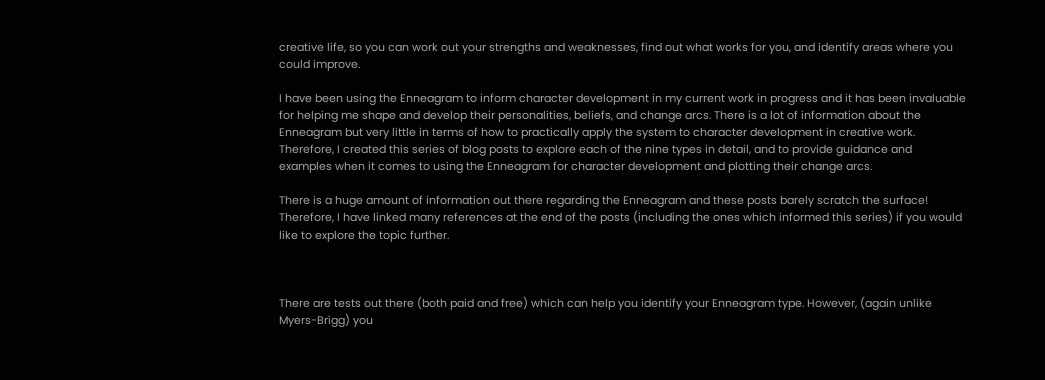creative life, so you can work out your strengths and weaknesses, find out what works for you, and identify areas where you could improve.

I have been using the Enneagram to inform character development in my current work in progress and it has been invaluable for helping me shape and develop their personalities, beliefs, and change arcs. There is a lot of information about the Enneagram but very little in terms of how to practically apply the system to character development in creative work. Therefore, I created this series of blog posts to explore each of the nine types in detail, and to provide guidance and examples when it comes to using the Enneagram for character development and plotting their change arcs.

There is a huge amount of information out there regarding the Enneagram and these posts barely scratch the surface! Therefore, I have linked many references at the end of the posts (including the ones which informed this series) if you would like to explore the topic further.



There are tests out there (both paid and free) which can help you identify your Enneagram type. However, (again unlike Myers-Brigg) you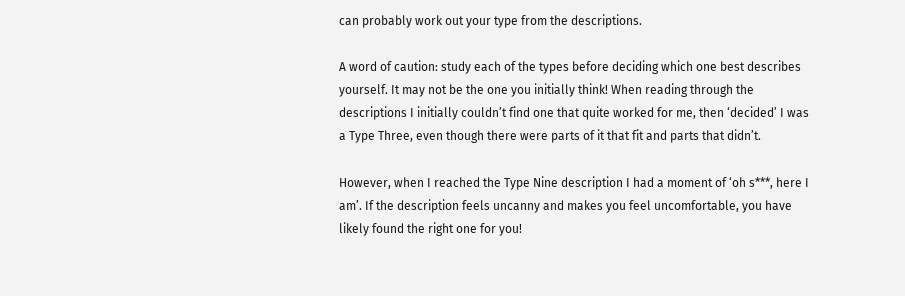can probably work out your type from the descriptions.

A word of caution: study each of the types before deciding which one best describes yourself. It may not be the one you initially think! When reading through the descriptions I initially couldn’t find one that quite worked for me, then ‘decided’ I was a Type Three, even though there were parts of it that fit and parts that didn’t.

However, when I reached the Type Nine description I had a moment of ‘oh s***, here I am’. If the description feels uncanny and makes you feel uncomfortable, you have likely found the right one for you!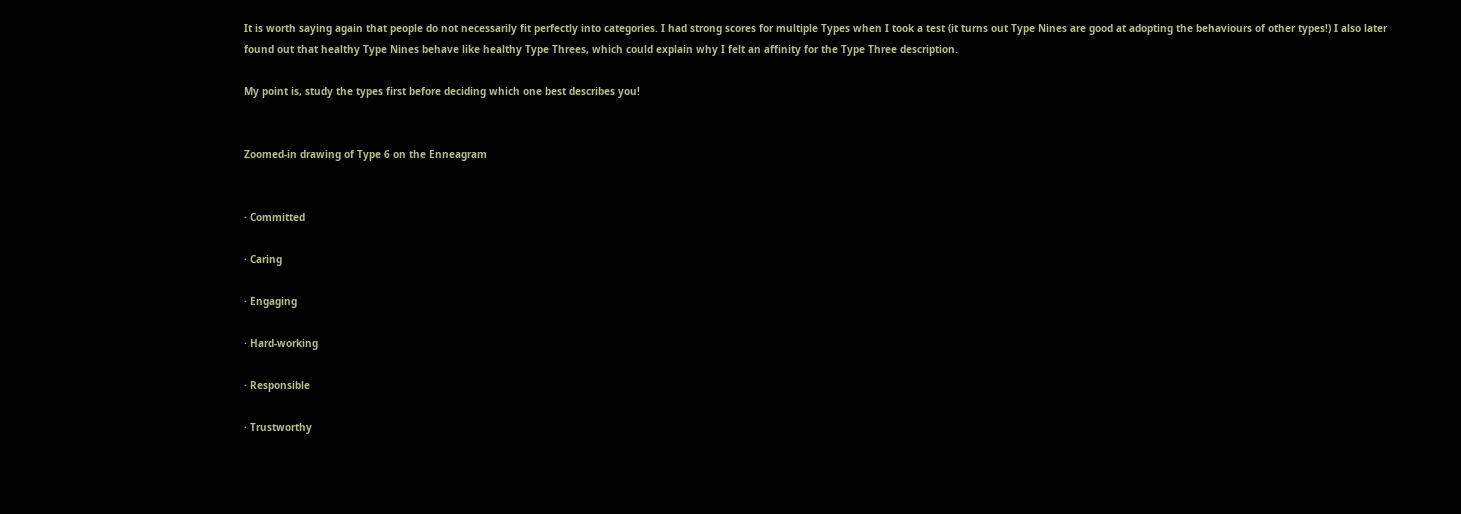It is worth saying again that people do not necessarily fit perfectly into categories. I had strong scores for multiple Types when I took a test (it turns out Type Nines are good at adopting the behaviours of other types!) I also later found out that healthy Type Nines behave like healthy Type Threes, which could explain why I felt an affinity for the Type Three description.

My point is, study the types first before deciding which one best describes you!


Zoomed-in drawing of Type 6 on the Enneagram


· Committed

· Caring

· Engaging

· Hard-working

· Responsible

· Trustworthy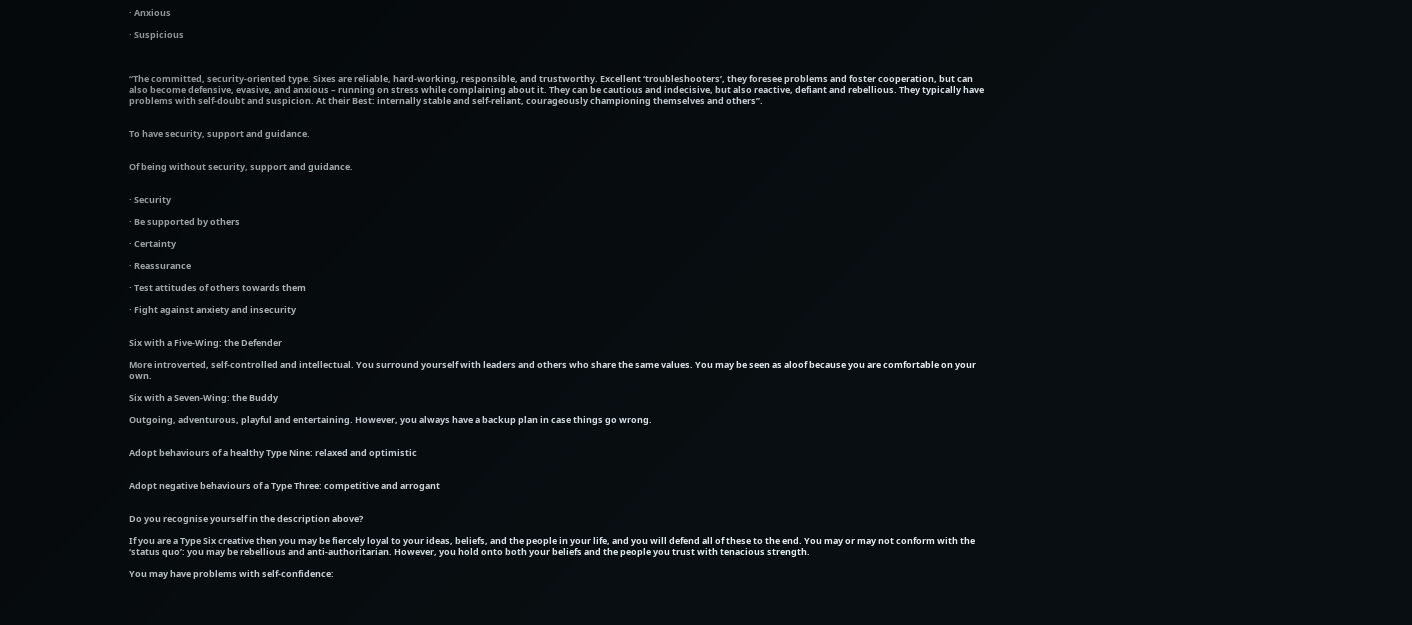· Anxious

· Suspicious



“The committed, security-oriented type. Sixes are reliable, hard-working, responsible, and trustworthy. Excellent ‘troubleshooters’, they foresee problems and foster cooperation, but can also become defensive, evasive, and anxious – running on stress while complaining about it. They can be cautious and indecisive, but also reactive, defiant and rebellious. They typically have problems with self-doubt and suspicion. At their Best: internally stable and self-reliant, courageously championing themselves and others”.


To have security, support and guidance.


Of being without security, support and guidance.


· Security

· Be supported by others

· Certainty

· Reassurance

· Test attitudes of others towards them

· Fight against anxiety and insecurity


Six with a Five-Wing: the Defender

More introverted, self-controlled and intellectual. You surround yourself with leaders and others who share the same values. You may be seen as aloof because you are comfortable on your own.

Six with a Seven-Wing: the Buddy

Outgoing, adventurous, playful and entertaining. However, you always have a backup plan in case things go wrong.


Adopt behaviours of a healthy Type Nine: relaxed and optimistic


Adopt negative behaviours of a Type Three: competitive and arrogant


Do you recognise yourself in the description above?

If you are a Type Six creative then you may be fiercely loyal to your ideas, beliefs, and the people in your life, and you will defend all of these to the end. You may or may not conform with the ‘status quo’: you may be rebellious and anti-authoritarian. However, you hold onto both your beliefs and the people you trust with tenacious strength.

You may have problems with self-confidence: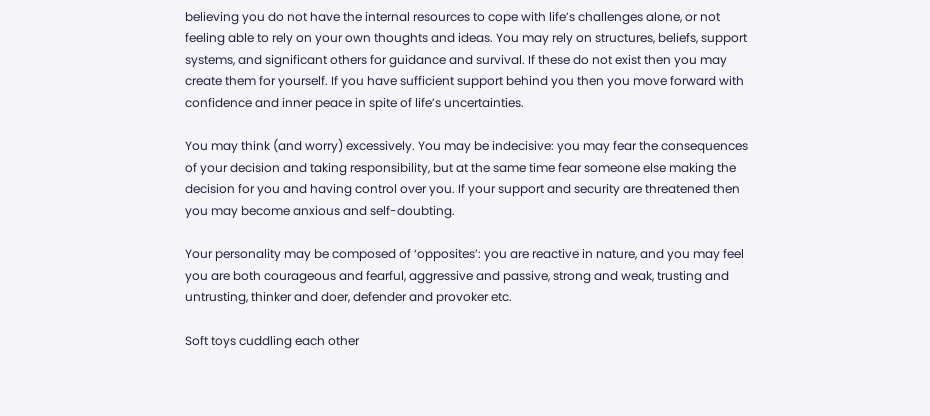believing you do not have the internal resources to cope with life’s challenges alone, or not feeling able to rely on your own thoughts and ideas. You may rely on structures, beliefs, support systems, and significant others for guidance and survival. If these do not exist then you may create them for yourself. If you have sufficient support behind you then you move forward with confidence and inner peace in spite of life’s uncertainties.

You may think (and worry) excessively. You may be indecisive: you may fear the consequences of your decision and taking responsibility, but at the same time fear someone else making the decision for you and having control over you. If your support and security are threatened then you may become anxious and self-doubting.

Your personality may be composed of ‘opposites’: you are reactive in nature, and you may feel you are both courageous and fearful, aggressive and passive, strong and weak, trusting and untrusting, thinker and doer, defender and provoker etc.

Soft toys cuddling each other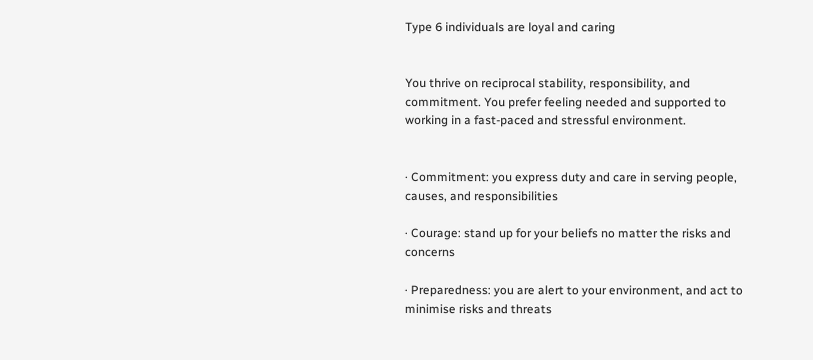Type 6 individuals are loyal and caring


You thrive on reciprocal stability, responsibility, and commitment. You prefer feeling needed and supported to working in a fast-paced and stressful environment.


· Commitment: you express duty and care in serving people, causes, and responsibilities

· Courage: stand up for your beliefs no matter the risks and concerns

· Preparedness: you are alert to your environment, and act to minimise risks and threats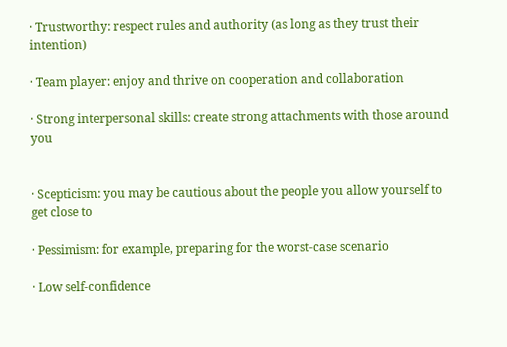· Trustworthy: respect rules and authority (as long as they trust their intention)

· Team player: enjoy and thrive on cooperation and collaboration

· Strong interpersonal skills: create strong attachments with those around you


· Scepticism: you may be cautious about the people you allow yourself to get close to

· Pessimism: for example, preparing for the worst-case scenario

· Low self-confidence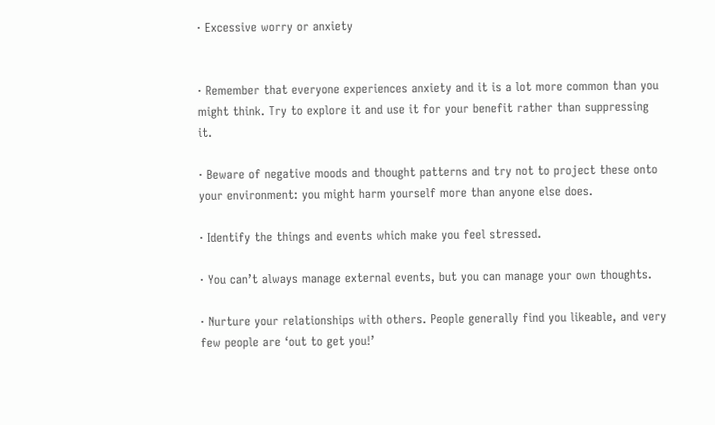· Excessive worry or anxiety


· Remember that everyone experiences anxiety and it is a lot more common than you might think. Try to explore it and use it for your benefit rather than suppressing it.

· Beware of negative moods and thought patterns and try not to project these onto your environment: you might harm yourself more than anyone else does.

· Identify the things and events which make you feel stressed.

· You can’t always manage external events, but you can manage your own thoughts.

· Nurture your relationships with others. People generally find you likeable, and very few people are ‘out to get you!’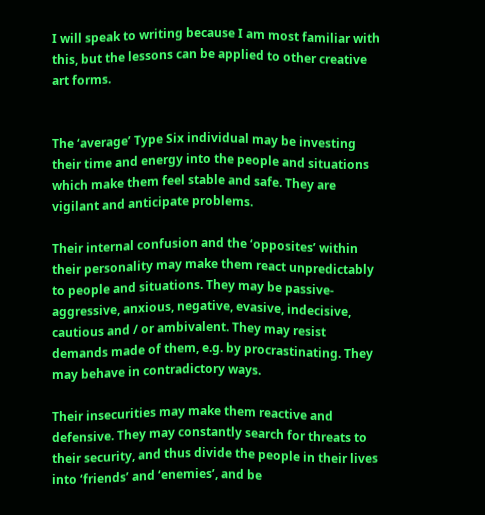I will speak to writing because I am most familiar with this, but the lessons can be applied to other creative art forms.


The ‘average’ Type Six individual may be investing their time and energy into the people and situations which make them feel stable and safe. They are vigilant and anticipate problems.

Their internal confusion and the ‘opposites’ within their personality may make them react unpredictably to people and situations. They may be passive-aggressive, anxious, negative, evasive, indecisive, cautious and / or ambivalent. They may resist demands made of them, e.g. by procrastinating. They may behave in contradictory ways.

Their insecurities may make them reactive and defensive. They may constantly search for threats to their security, and thus divide the people in their lives into ‘friends’ and ‘enemies’, and be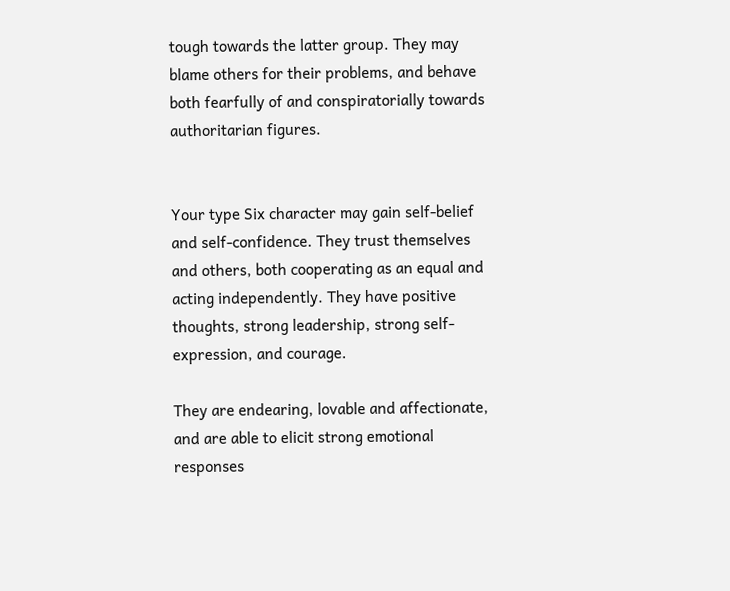tough towards the latter group. They may blame others for their problems, and behave both fearfully of and conspiratorially towards authoritarian figures.


Your type Six character may gain self-belief and self-confidence. They trust themselves and others, both cooperating as an equal and acting independently. They have positive thoughts, strong leadership, strong self-expression, and courage.

They are endearing, lovable and affectionate, and are able to elicit strong emotional responses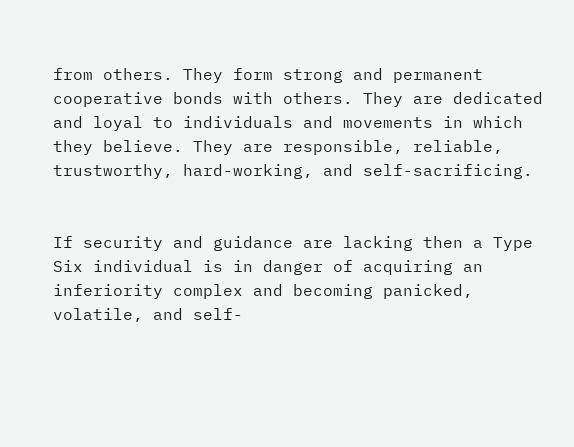from others. They form strong and permanent cooperative bonds with others. They are dedicated and loyal to individuals and movements in which they believe. They are responsible, reliable, trustworthy, hard-working, and self-sacrificing.


If security and guidance are lacking then a Type Six individual is in danger of acquiring an inferiority complex and becoming panicked, volatile, and self-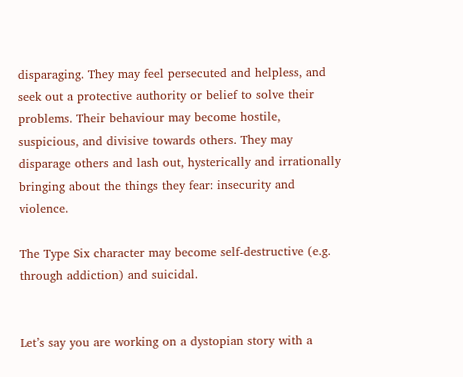disparaging. They may feel persecuted and helpless, and seek out a protective authority or belief to solve their problems. Their behaviour may become hostile, suspicious, and divisive towards others. They may disparage others and lash out, hysterically and irrationally bringing about the things they fear: insecurity and violence.

The Type Six character may become self-destructive (e.g. through addiction) and suicidal.


Let’s say you are working on a dystopian story with a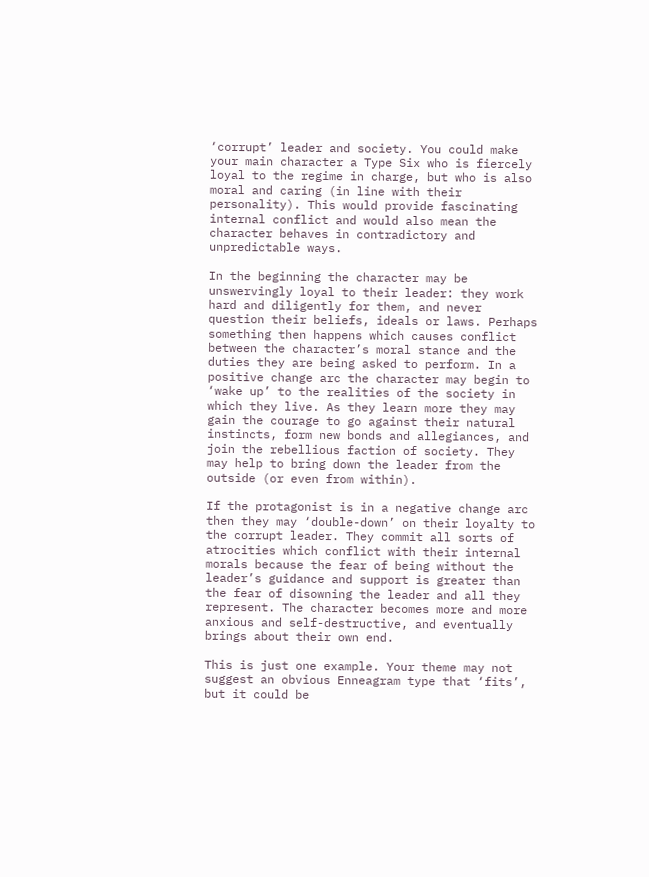‘corrupt’ leader and society. You could make your main character a Type Six who is fiercely loyal to the regime in charge, but who is also moral and caring (in line with their personality). This would provide fascinating internal conflict and would also mean the character behaves in contradictory and unpredictable ways.

In the beginning the character may be unswervingly loyal to their leader: they work hard and diligently for them, and never question their beliefs, ideals or laws. Perhaps something then happens which causes conflict between the character’s moral stance and the duties they are being asked to perform. In a positive change arc the character may begin to ‘wake up’ to the realities of the society in which they live. As they learn more they may gain the courage to go against their natural instincts, form new bonds and allegiances, and join the rebellious faction of society. They may help to bring down the leader from the outside (or even from within).

If the protagonist is in a negative change arc then they may ‘double-down’ on their loyalty to the corrupt leader. They commit all sorts of atrocities which conflict with their internal morals because the fear of being without the leader’s guidance and support is greater than the fear of disowning the leader and all they represent. The character becomes more and more anxious and self-destructive, and eventually brings about their own end.

This is just one example. Your theme may not suggest an obvious Enneagram type that ‘fits’, but it could be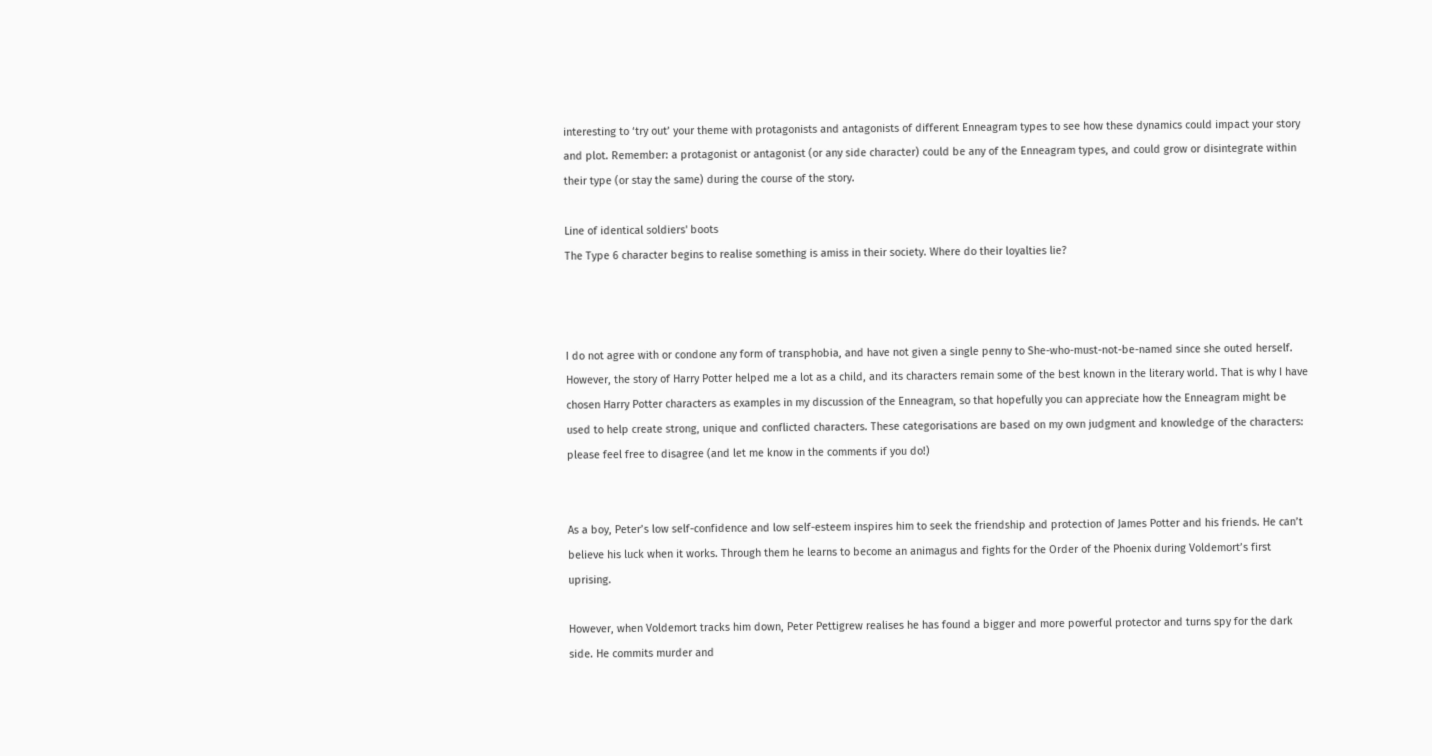interesting to ‘try out’ your theme with protagonists and antagonists of different Enneagram types to see how these dynamics could impact your story and plot. Remember: a protagonist or antagonist (or any side character) could be any of the Enneagram types, and could grow or disintegrate within their type (or stay the same) during the course of the story.

Line of identical soldiers' boots
The Type 6 character begins to realise something is amiss in their society. Where do their loyalties lie?



I do not agree with or condone any form of transphobia, and have not given a single penny to She-who-must-not-be-named since she outed herself. However, the story of Harry Potter helped me a lot as a child, and its characters remain some of the best known in the literary world. That is why I have chosen Harry Potter characters as examples in my discussion of the Enneagram, so that hopefully you can appreciate how the Enneagram might be used to help create strong, unique and conflicted characters. These categorisations are based on my own judgment and knowledge of the characters: please feel free to disagree (and let me know in the comments if you do!)


As a boy, Peter’s low self-confidence and low self-esteem inspires him to seek the friendship and protection of James Potter and his friends. He can’t believe his luck when it works. Through them he learns to become an animagus and fights for the Order of the Phoenix during Voldemort’s first uprising.

However, when Voldemort tracks him down, Peter Pettigrew realises he has found a bigger and more powerful protector and turns spy for the dark side. He commits murder and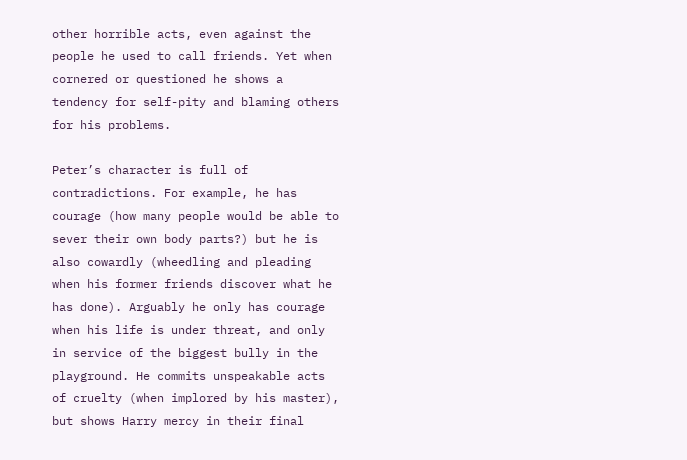other horrible acts, even against the people he used to call friends. Yet when cornered or questioned he shows a tendency for self-pity and blaming others for his problems.

Peter’s character is full of contradictions. For example, he has courage (how many people would be able to sever their own body parts?) but he is also cowardly (wheedling and pleading when his former friends discover what he has done). Arguably he only has courage when his life is under threat, and only in service of the biggest bully in the playground. He commits unspeakable acts of cruelty (when implored by his master), but shows Harry mercy in their final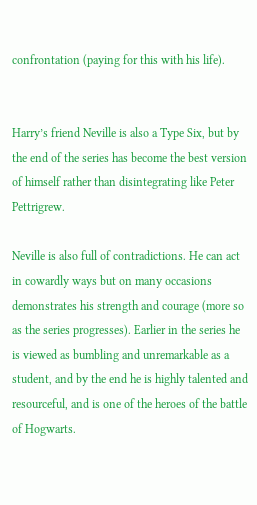confrontation (paying for this with his life).


Harry’s friend Neville is also a Type Six, but by the end of the series has become the best version of himself rather than disintegrating like Peter Pettrigrew.

Neville is also full of contradictions. He can act in cowardly ways but on many occasions demonstrates his strength and courage (more so as the series progresses). Earlier in the series he is viewed as bumbling and unremarkable as a student, and by the end he is highly talented and resourceful, and is one of the heroes of the battle of Hogwarts.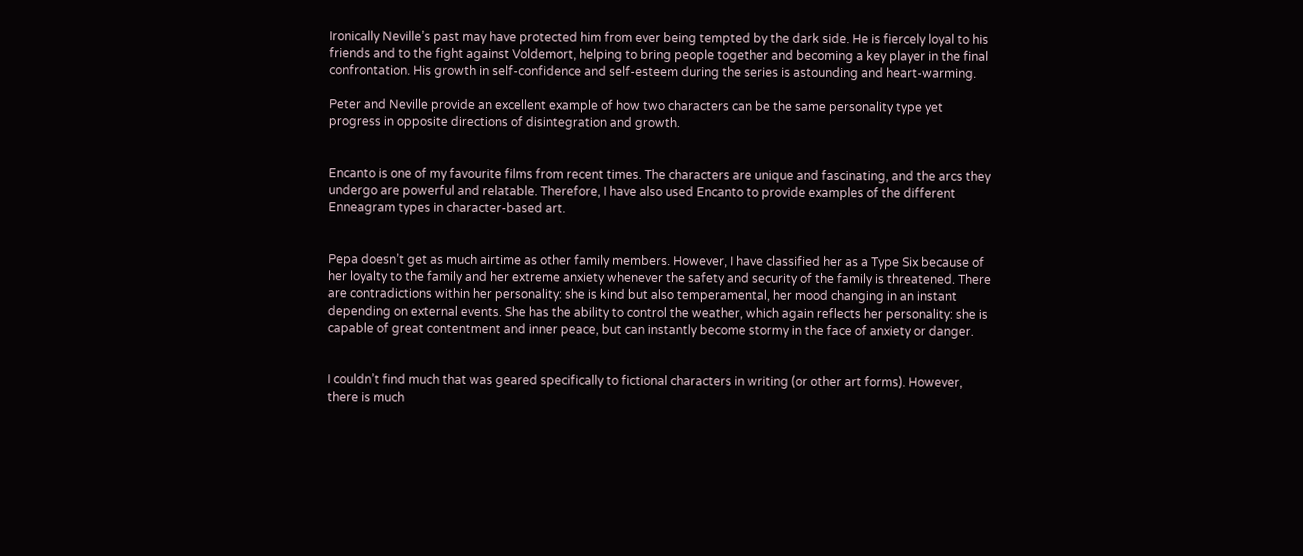Ironically Neville’s past may have protected him from ever being tempted by the dark side. He is fiercely loyal to his friends and to the fight against Voldemort, helping to bring people together and becoming a key player in the final confrontation. His growth in self-confidence and self-esteem during the series is astounding and heart-warming.

Peter and Neville provide an excellent example of how two characters can be the same personality type yet progress in opposite directions of disintegration and growth.


Encanto is one of my favourite films from recent times. The characters are unique and fascinating, and the arcs they undergo are powerful and relatable. Therefore, I have also used Encanto to provide examples of the different Enneagram types in character-based art.


Pepa doesn’t get as much airtime as other family members. However, I have classified her as a Type Six because of her loyalty to the family and her extreme anxiety whenever the safety and security of the family is threatened. There are contradictions within her personality: she is kind but also temperamental, her mood changing in an instant depending on external events. She has the ability to control the weather, which again reflects her personality: she is capable of great contentment and inner peace, but can instantly become stormy in the face of anxiety or danger.


I couldn’t find much that was geared specifically to fictional characters in writing (or other art forms). However, there is much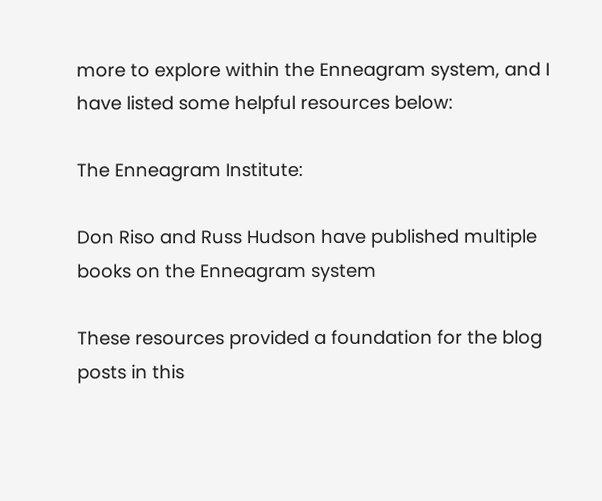more to explore within the Enneagram system, and I have listed some helpful resources below:

The Enneagram Institute:

Don Riso and Russ Hudson have published multiple books on the Enneagram system

These resources provided a foundation for the blog posts in this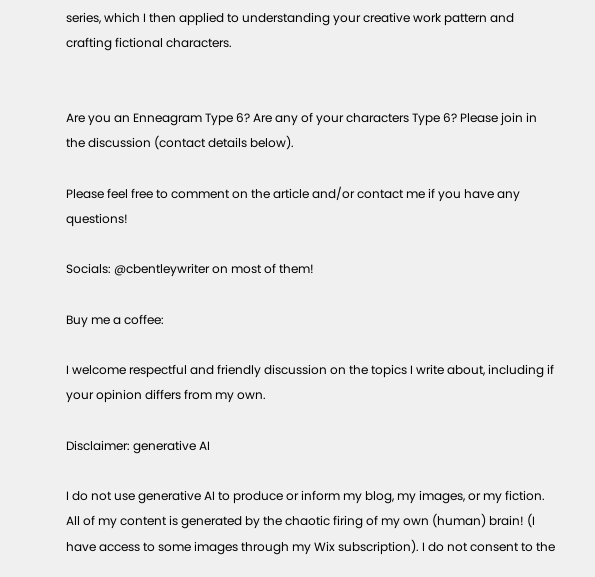series, which I then applied to understanding your creative work pattern and crafting fictional characters.


Are you an Enneagram Type 6? Are any of your characters Type 6? Please join in the discussion (contact details below).

Please feel free to comment on the article and/or contact me if you have any questions!

Socials: @cbentleywriter on most of them!

Buy me a coffee:

I welcome respectful and friendly discussion on the topics I write about, including if your opinion differs from my own.

Disclaimer: generative AI

I do not use generative AI to produce or inform my blog, my images, or my fiction. All of my content is generated by the chaotic firing of my own (human) brain! (I have access to some images through my Wix subscription). I do not consent to the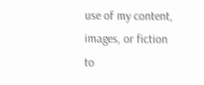use of my content, images, or fiction to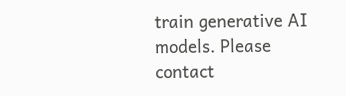train generative AI models. Please contact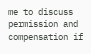me to discuss permission and compensation if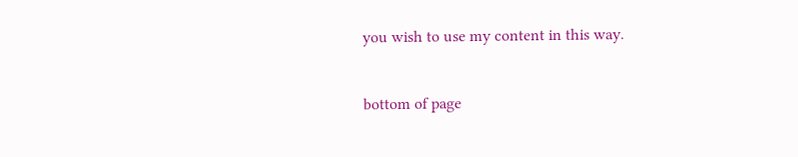you wish to use my content in this way.


bottom of page